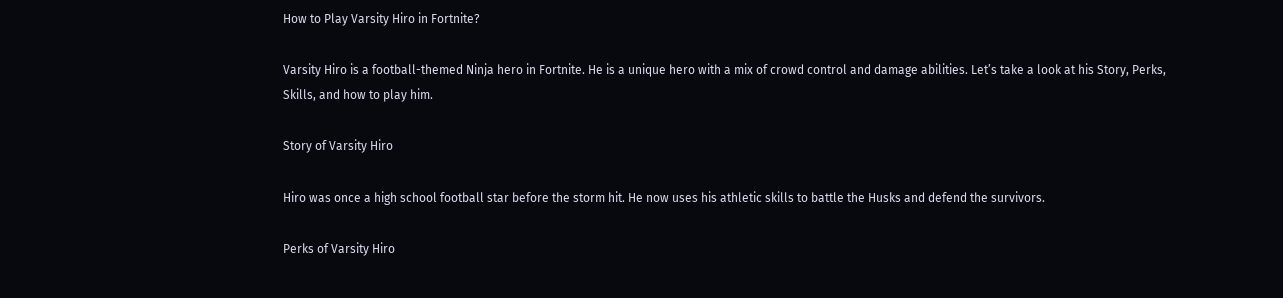How to Play Varsity Hiro in Fortnite?

Varsity Hiro is a football-themed Ninja hero in Fortnite. He is a unique hero with a mix of crowd control and damage abilities. Let’s take a look at his Story, Perks, Skills, and how to play him.

Story of Varsity Hiro

Hiro was once a high school football star before the storm hit. He now uses his athletic skills to battle the Husks and defend the survivors.

Perks of Varsity Hiro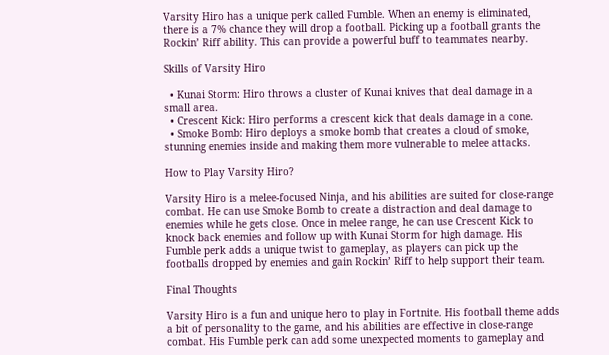Varsity Hiro has a unique perk called Fumble. When an enemy is eliminated, there is a 7% chance they will drop a football. Picking up a football grants the Rockin’ Riff ability. This can provide a powerful buff to teammates nearby.

Skills of Varsity Hiro

  • Kunai Storm: Hiro throws a cluster of Kunai knives that deal damage in a small area.
  • Crescent Kick: Hiro performs a crescent kick that deals damage in a cone.
  • Smoke Bomb: Hiro deploys a smoke bomb that creates a cloud of smoke, stunning enemies inside and making them more vulnerable to melee attacks.

How to Play Varsity Hiro?

Varsity Hiro is a melee-focused Ninja, and his abilities are suited for close-range combat. He can use Smoke Bomb to create a distraction and deal damage to enemies while he gets close. Once in melee range, he can use Crescent Kick to knock back enemies and follow up with Kunai Storm for high damage. His Fumble perk adds a unique twist to gameplay, as players can pick up the footballs dropped by enemies and gain Rockin’ Riff to help support their team.

Final Thoughts

Varsity Hiro is a fun and unique hero to play in Fortnite. His football theme adds a bit of personality to the game, and his abilities are effective in close-range combat. His Fumble perk can add some unexpected moments to gameplay and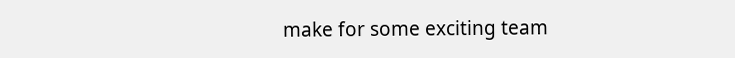make for some exciting team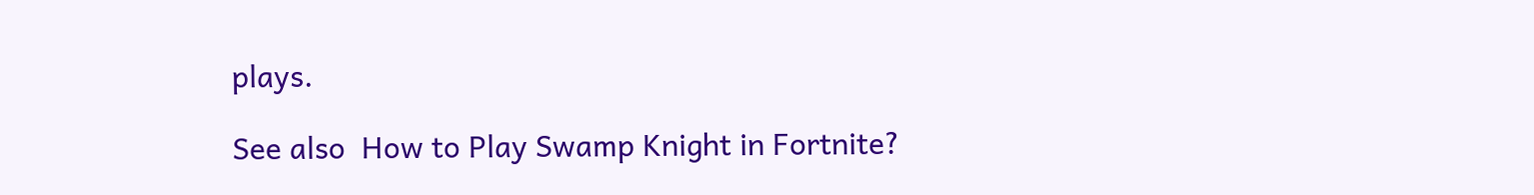plays.

See also  How to Play Swamp Knight in Fortnite?